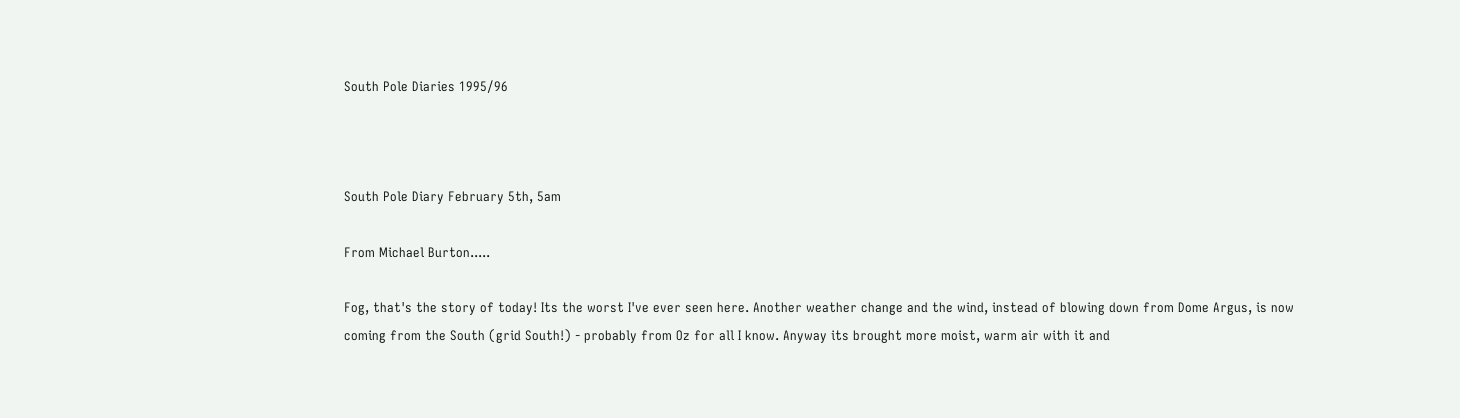South Pole Diaries 1995/96



South Pole Diary February 5th, 5am

From Michael Burton.....

Fog, that's the story of today! Its the worst I've ever seen here. Another weather change and the wind, instead of blowing down from Dome Argus, is now coming from the South (grid South!) - probably from Oz for all I know. Anyway its brought more moist, warm air with it and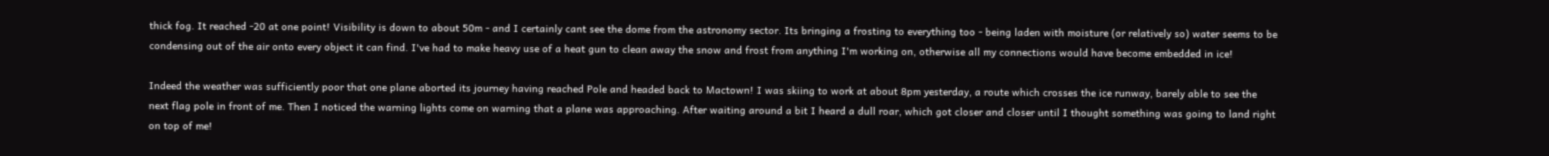thick fog. It reached -20 at one point! Visibility is down to about 50m - and I certainly cant see the dome from the astronomy sector. Its bringing a frosting to everything too - being laden with moisture (or relatively so) water seems to be condensing out of the air onto every object it can find. I've had to make heavy use of a heat gun to clean away the snow and frost from anything I'm working on, otherwise all my connections would have become embedded in ice!

Indeed the weather was sufficiently poor that one plane aborted its journey having reached Pole and headed back to Mactown! I was skiing to work at about 8pm yesterday, a route which crosses the ice runway, barely able to see the next flag pole in front of me. Then I noticed the warning lights come on warning that a plane was approaching. After waiting around a bit I heard a dull roar, which got closer and closer until I thought something was going to land right on top of me!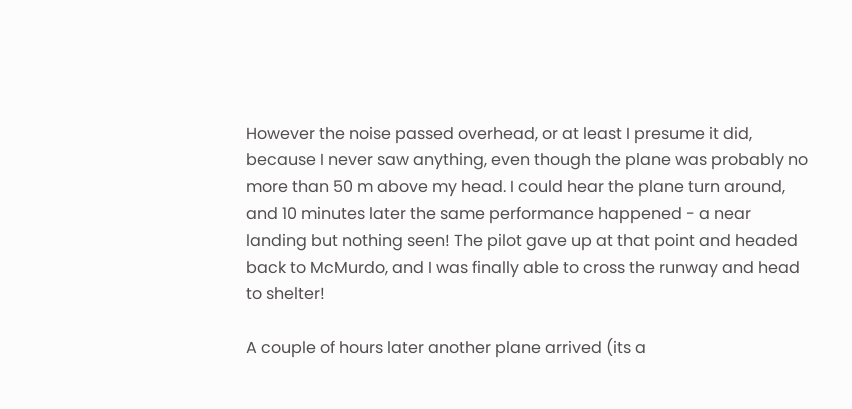However the noise passed overhead, or at least I presume it did, because I never saw anything, even though the plane was probably no more than 50 m above my head. I could hear the plane turn around, and 10 minutes later the same performance happened - a near landing but nothing seen! The pilot gave up at that point and headed back to McMurdo, and I was finally able to cross the runway and head to shelter!

A couple of hours later another plane arrived (its a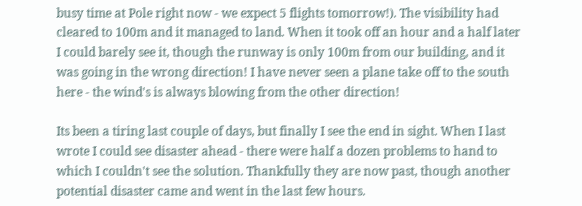busy time at Pole right now - we expect 5 flights tomorrow!). The visibility had cleared to 100m and it managed to land. When it took off an hour and a half later I could barely see it, though the runway is only 100m from our building, and it was going in the wrong direction! I have never seen a plane take off to the south here - the wind's is always blowing from the other direction!

Its been a tiring last couple of days, but finally I see the end in sight. When I last wrote I could see disaster ahead - there were half a dozen problems to hand to which I couldn't see the solution. Thankfully they are now past, though another potential disaster came and went in the last few hours.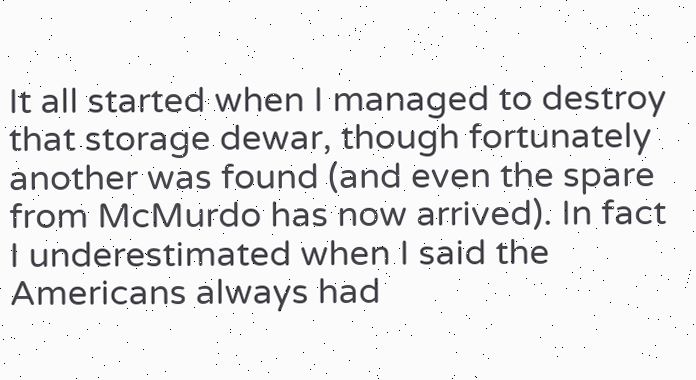It all started when I managed to destroy that storage dewar, though fortunately another was found (and even the spare from McMurdo has now arrived). In fact I underestimated when I said the Americans always had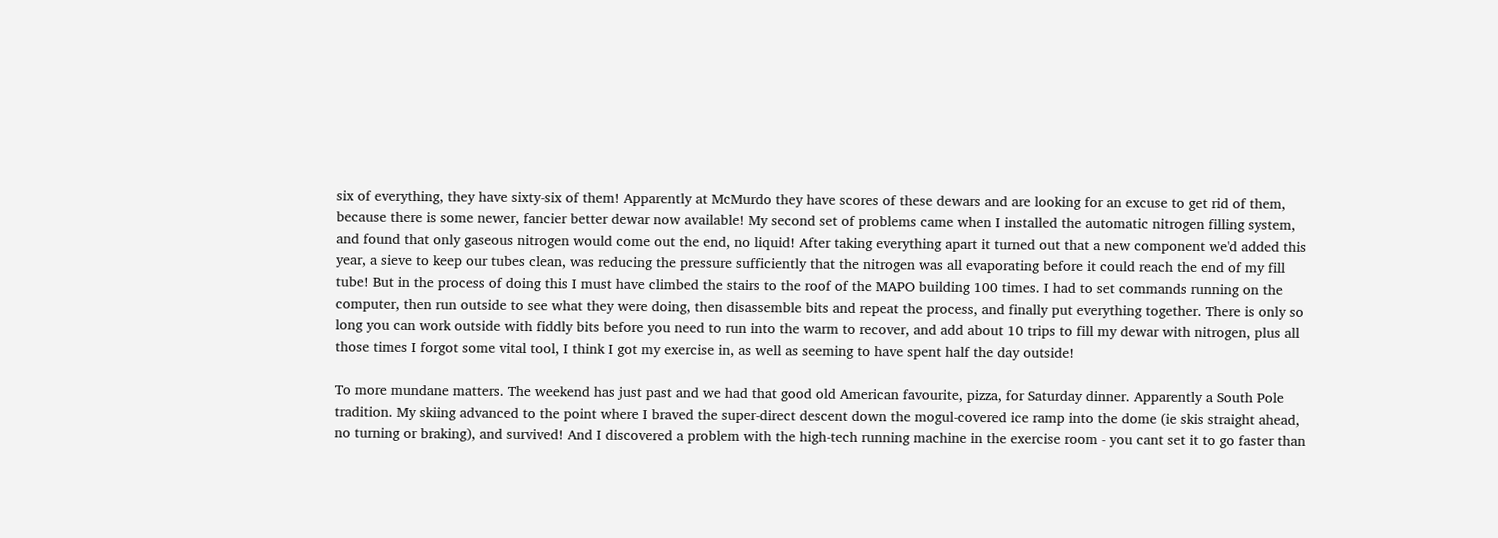six of everything, they have sixty-six of them! Apparently at McMurdo they have scores of these dewars and are looking for an excuse to get rid of them, because there is some newer, fancier better dewar now available! My second set of problems came when I installed the automatic nitrogen filling system, and found that only gaseous nitrogen would come out the end, no liquid! After taking everything apart it turned out that a new component we'd added this year, a sieve to keep our tubes clean, was reducing the pressure sufficiently that the nitrogen was all evaporating before it could reach the end of my fill tube! But in the process of doing this I must have climbed the stairs to the roof of the MAPO building 100 times. I had to set commands running on the computer, then run outside to see what they were doing, then disassemble bits and repeat the process, and finally put everything together. There is only so long you can work outside with fiddly bits before you need to run into the warm to recover, and add about 10 trips to fill my dewar with nitrogen, plus all those times I forgot some vital tool, I think I got my exercise in, as well as seeming to have spent half the day outside!

To more mundane matters. The weekend has just past and we had that good old American favourite, pizza, for Saturday dinner. Apparently a South Pole tradition. My skiing advanced to the point where I braved the super-direct descent down the mogul-covered ice ramp into the dome (ie skis straight ahead, no turning or braking), and survived! And I discovered a problem with the high-tech running machine in the exercise room - you cant set it to go faster than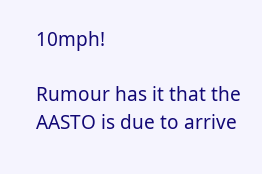10mph!

Rumour has it that the AASTO is due to arrive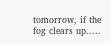tomorrow, if the fog clears up.....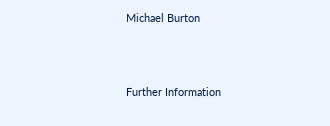Michael Burton



Further Information